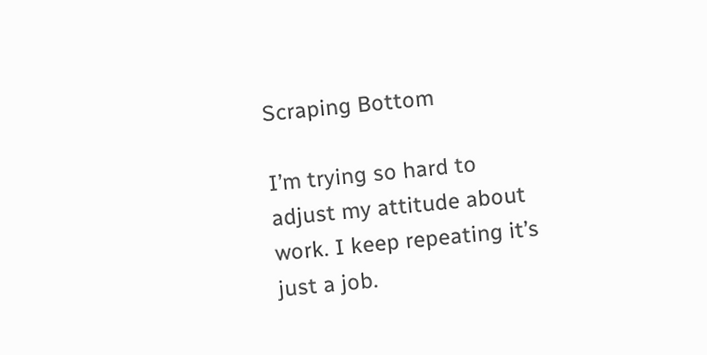Scraping Bottom

I’m trying so hard to adjust my attitude about work. I keep repeating it’s just a job.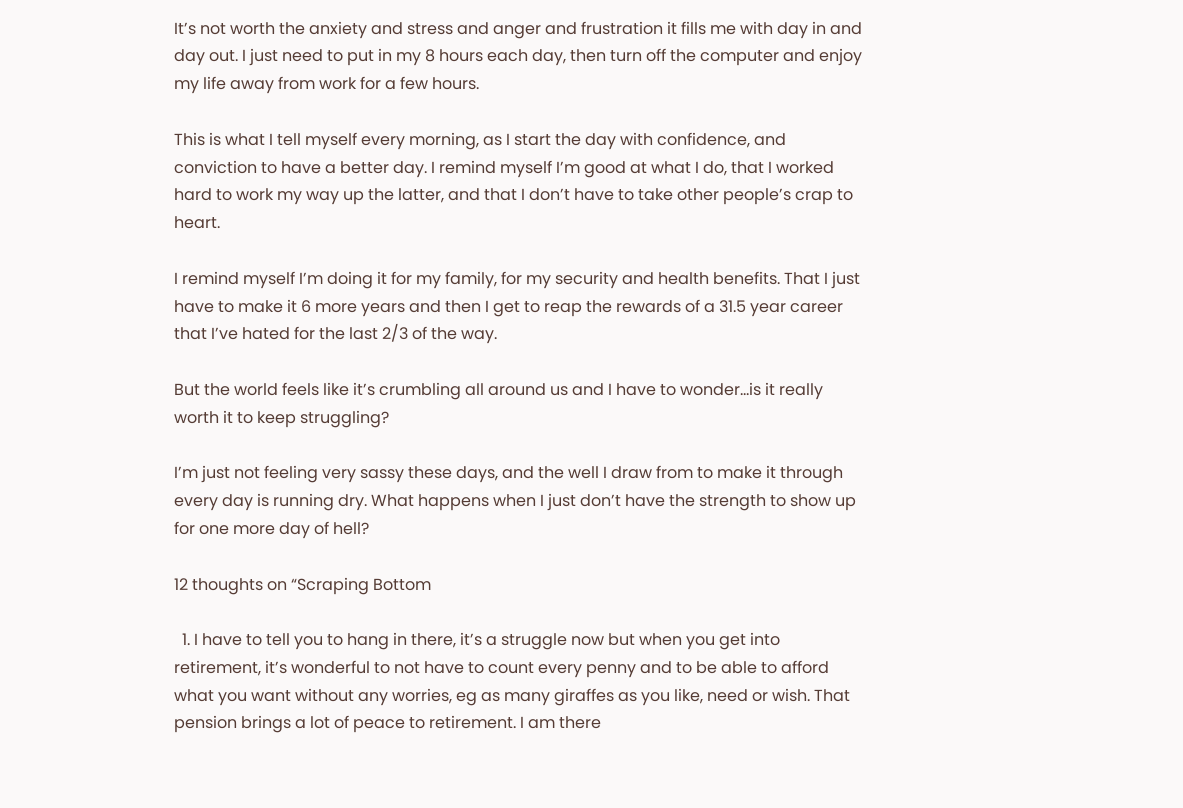It’s not worth the anxiety and stress and anger and frustration it fills me with day in and day out. I just need to put in my 8 hours each day, then turn off the computer and enjoy my life away from work for a few hours.

This is what I tell myself every morning, as I start the day with confidence, and conviction to have a better day. I remind myself I’m good at what I do, that I worked hard to work my way up the latter, and that I don’t have to take other people’s crap to heart.

I remind myself I’m doing it for my family, for my security and health benefits. That I just have to make it 6 more years and then I get to reap the rewards of a 31.5 year career that I’ve hated for the last 2/3 of the way.

But the world feels like it’s crumbling all around us and I have to wonder…is it really worth it to keep struggling?

I’m just not feeling very sassy these days, and the well I draw from to make it through every day is running dry. What happens when I just don’t have the strength to show up for one more day of hell?

12 thoughts on “Scraping Bottom

  1. I have to tell you to hang in there, it’s a struggle now but when you get into retirement, it’s wonderful to not have to count every penny and to be able to afford what you want without any worries, eg as many giraffes as you like, need or wish. That pension brings a lot of peace to retirement. I am there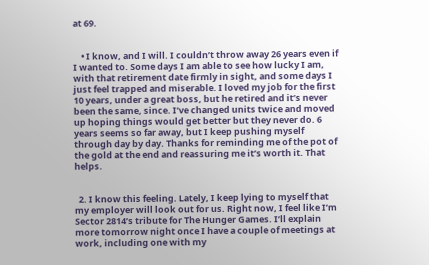at 69.


    • I know, and I will. I couldn’t throw away 26 years even if I wanted to. Some days I am able to see how lucky I am, with that retirement date firmly in sight, and some days I just feel trapped and miserable. I loved my job for the first 10 years, under a great boss, but he retired and it’s never been the same, since. I’ve changed units twice and moved up hoping things would get better but they never do. 6 years seems so far away, but I keep pushing myself through day by day. Thanks for reminding me of the pot of the gold at the end and reassuring me it’s worth it. That helps.


  2. I know this feeling. Lately, I keep lying to myself that my employer will look out for us. Right now, I feel like I’m Sector 2814’s tribute for The Hunger Games. I’ll explain more tomorrow night once I have a couple of meetings at work, including one with my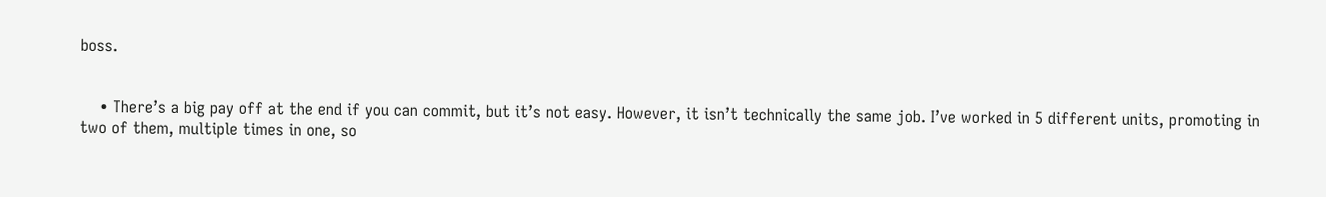boss.


    • There’s a big pay off at the end if you can commit, but it’s not easy. However, it isn’t technically the same job. I’ve worked in 5 different units, promoting in two of them, multiple times in one, so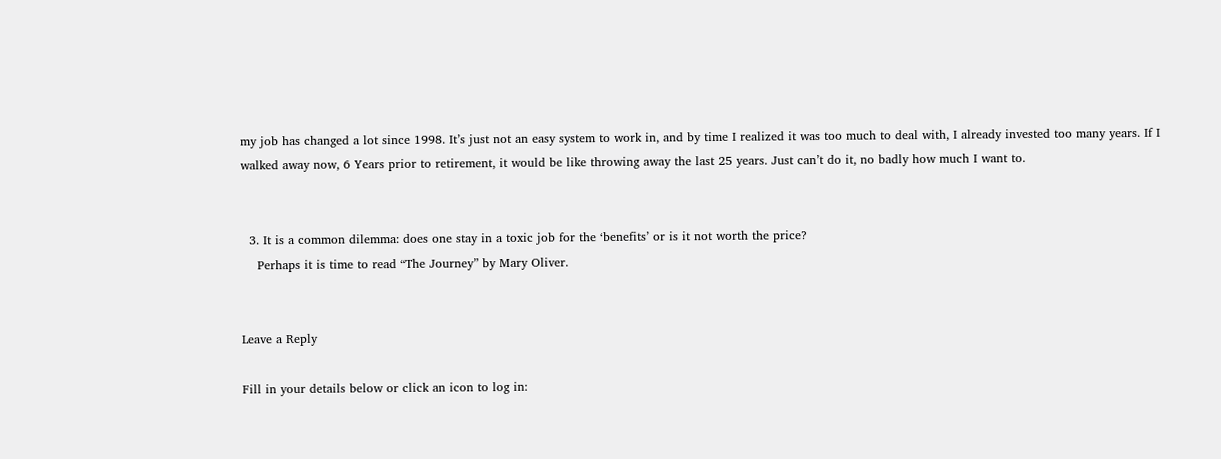my job has changed a lot since 1998. It’s just not an easy system to work in, and by time I realized it was too much to deal with, I already invested too many years. If I walked away now, 6 Years prior to retirement, it would be like throwing away the last 25 years. Just can’t do it, no badly how much I want to.


  3. It is a common dilemma: does one stay in a toxic job for the ‘benefits’ or is it not worth the price?
    Perhaps it is time to read “The Journey” by Mary Oliver.


Leave a Reply

Fill in your details below or click an icon to log in: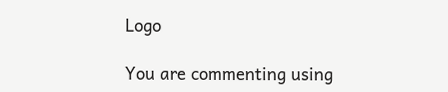Logo

You are commenting using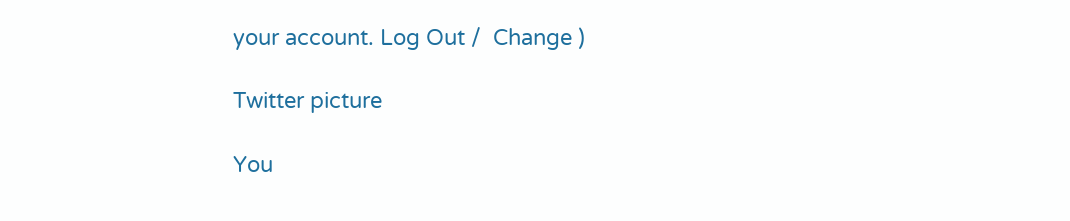your account. Log Out /  Change )

Twitter picture

You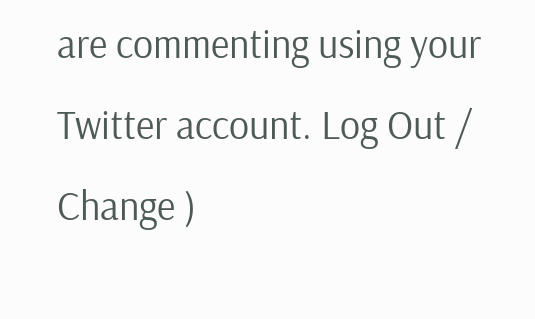are commenting using your Twitter account. Log Out /  Change )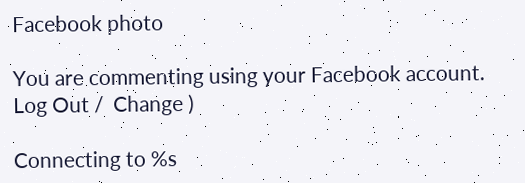Facebook photo

You are commenting using your Facebook account. Log Out /  Change )

Connecting to %s